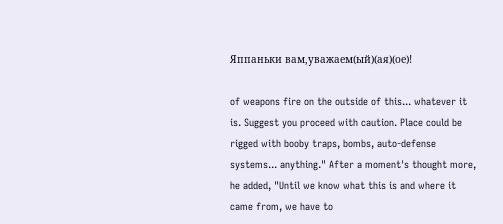Яппаньки вам,уважаем(ый)(ая)(ое)!

of weapons fire on the outside of this... whatever it is. Suggest you proceed with caution. Place could be rigged with booby traps, bombs, auto-defense systems... anything." After a moment's thought more, he added, "Until we know what this is and where it came from, we have to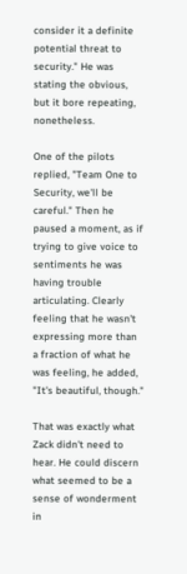consider it a definite potential threat to security." He was stating the obvious, but it bore repeating, nonetheless.

One of the pilots replied, "Team One to Security, we'll be careful." Then he paused a moment, as if trying to give voice to sentiments he was having trouble articulating. Clearly feeling that he wasn't expressing more than a fraction of what he was feeling, he added, "It's beautiful, though."

That was exactly what Zack didn't need to hear. He could discern what seemed to be a sense of wonderment in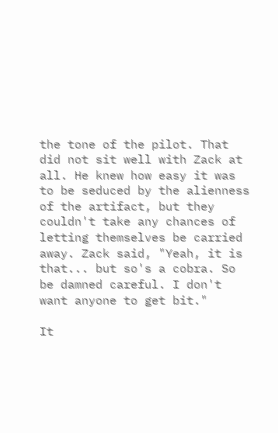the tone of the pilot. That did not sit well with Zack at all. He knew how easy it was to be seduced by the alienness of the artifact, but they couldn't take any chances of letting themselves be carried away. Zack said, "Yeah, it is that... but so's a cobra. So be damned careful. I don't want anyone to get bit."

It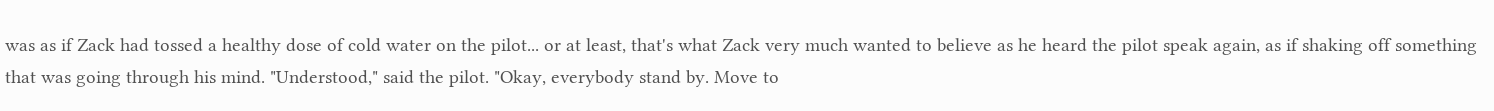was as if Zack had tossed a healthy dose of cold water on the pilot... or at least, that's what Zack very much wanted to believe as he heard the pilot speak again, as if shaking off something that was going through his mind. "Understood," said the pilot. "Okay, everybody stand by. Move to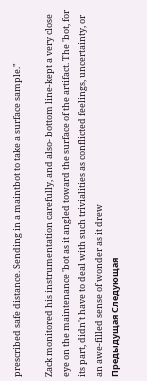prescribed safe distance. Sending in a maintbot to take a surface sample."

Zack monitored his instrumentation carefully, and also- bottom line-kept a very close eye on the maintenance 'bot as it angled toward the surface of the artifact. The 'bot, for its part, didn't have to deal with such trivialities as conflicted feelings, uncertainty, or an awe-filled sense of wonder as it drew
Предыдущая Следующая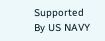Supported By US NAVY